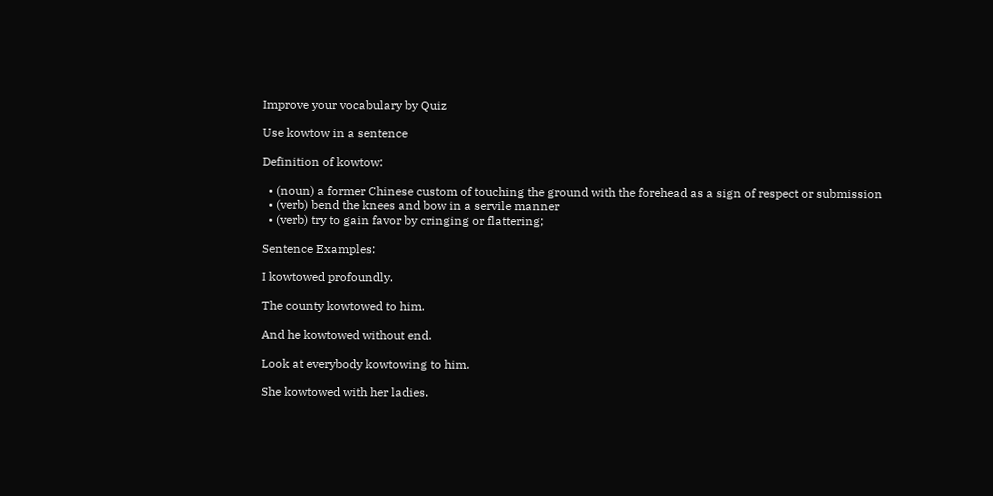Improve your vocabulary by Quiz

Use kowtow in a sentence

Definition of kowtow:

  • (noun) a former Chinese custom of touching the ground with the forehead as a sign of respect or submission
  • (verb) bend the knees and bow in a servile manner
  • (verb) try to gain favor by cringing or flattering;

Sentence Examples:

I kowtowed profoundly.

The county kowtowed to him.

And he kowtowed without end.

Look at everybody kowtowing to him.

She kowtowed with her ladies.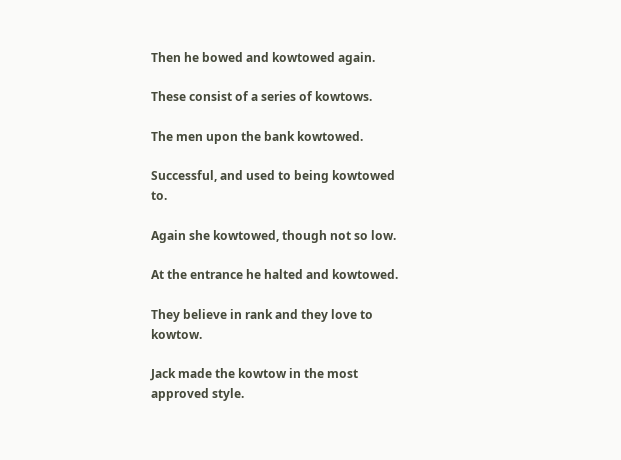Then he bowed and kowtowed again.

These consist of a series of kowtows.

The men upon the bank kowtowed.

Successful, and used to being kowtowed to.

Again she kowtowed, though not so low.

At the entrance he halted and kowtowed.

They believe in rank and they love to kowtow.

Jack made the kowtow in the most approved style.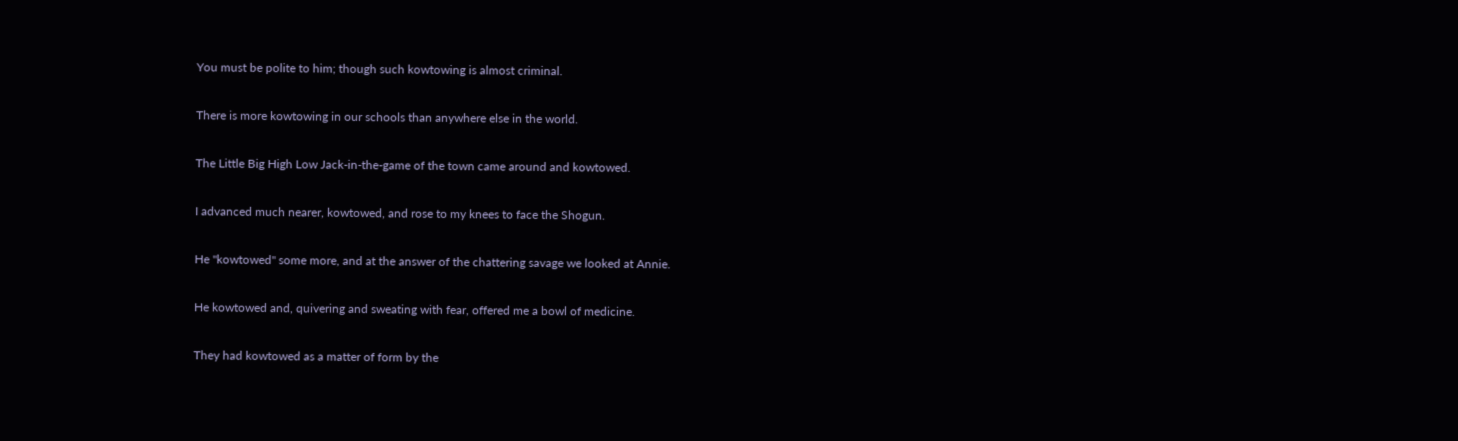You must be polite to him; though such kowtowing is almost criminal.

There is more kowtowing in our schools than anywhere else in the world.

The Little Big High Low Jack-in-the-game of the town came around and kowtowed.

I advanced much nearer, kowtowed, and rose to my knees to face the Shogun.

He "kowtowed" some more, and at the answer of the chattering savage we looked at Annie.

He kowtowed and, quivering and sweating with fear, offered me a bowl of medicine.

They had kowtowed as a matter of form by the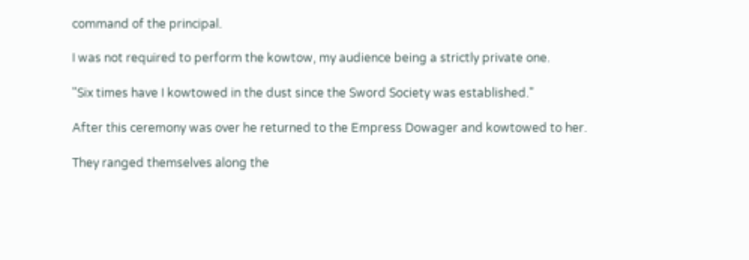command of the principal.

I was not required to perform the kowtow, my audience being a strictly private one.

"Six times have I kowtowed in the dust since the Sword Society was established."

After this ceremony was over he returned to the Empress Dowager and kowtowed to her.

They ranged themselves along the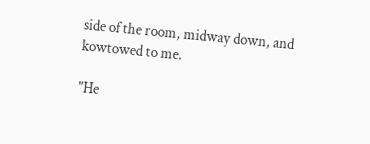side of the room, midway down, and kowtowed to me.

"He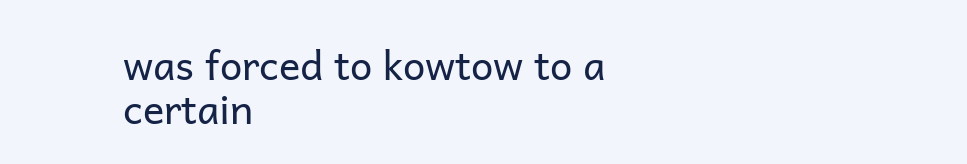was forced to kowtow to a certain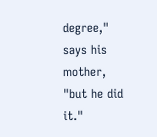degree," says his mother, "but he did it."